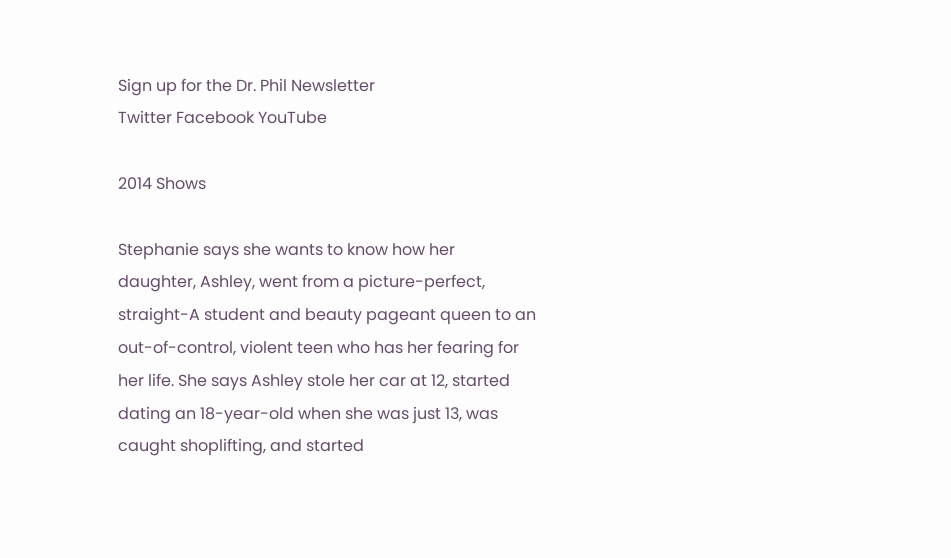Sign up for the Dr. Phil Newsletter
Twitter Facebook YouTube

2014 Shows

Stephanie says she wants to know how her daughter, Ashley, went from a picture-perfect, straight-A student and beauty pageant queen to an out-of-control, violent teen who has her fearing for her life. She says Ashley stole her car at 12, started dating an 18-year-old when she was just 13, was caught shoplifting, and started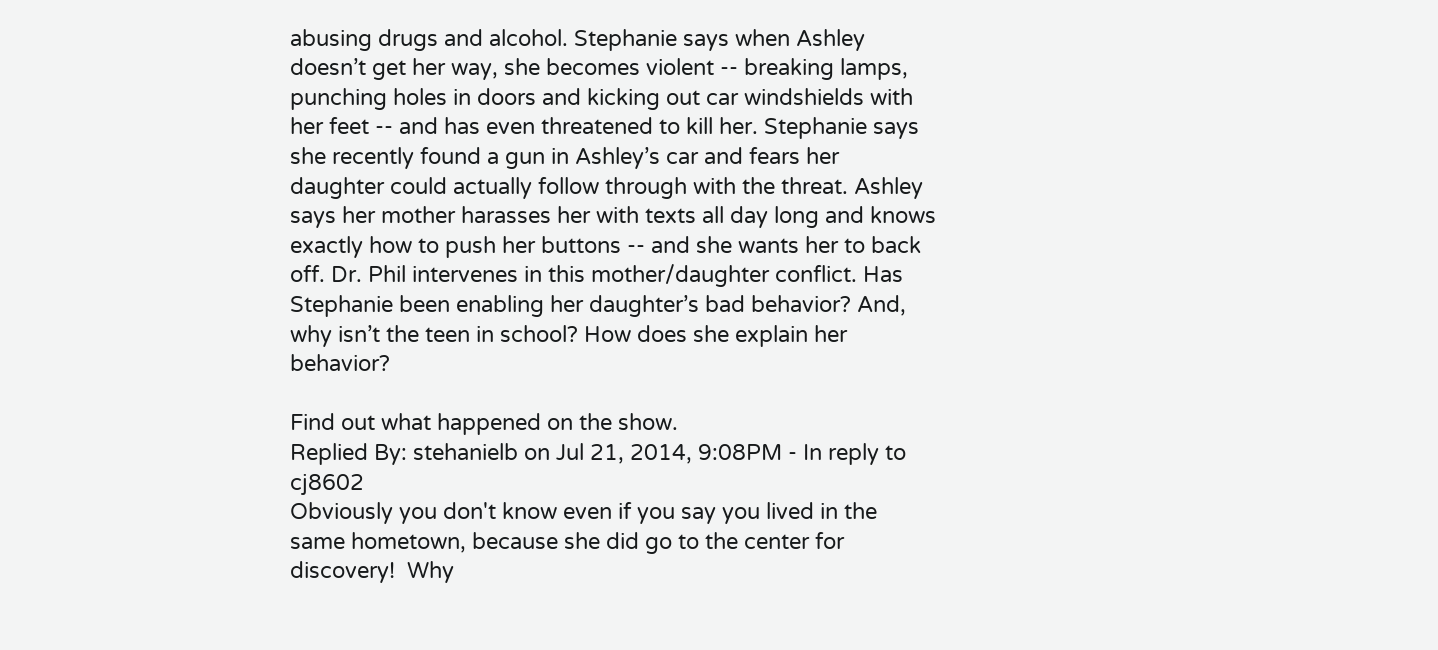abusing drugs and alcohol. Stephanie says when Ashley doesn’t get her way, she becomes violent -- breaking lamps, punching holes in doors and kicking out car windshields with her feet -- and has even threatened to kill her. Stephanie says she recently found a gun in Ashley’s car and fears her daughter could actually follow through with the threat. Ashley says her mother harasses her with texts all day long and knows exactly how to push her buttons -- and she wants her to back off. Dr. Phil intervenes in this mother/daughter conflict. Has Stephanie been enabling her daughter’s bad behavior? And, why isn’t the teen in school? How does she explain her behavior?

Find out what happened on the show.
Replied By: stehanielb on Jul 21, 2014, 9:08PM - In reply to cj8602
Obviously you don't know even if you say you lived in the same hometown, because she did go to the center for discovery!  Why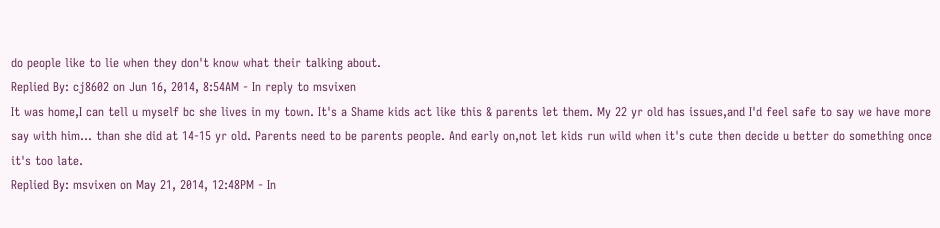do people like to lie when they don't know what their talking about.
Replied By: cj8602 on Jun 16, 2014, 8:54AM - In reply to msvixen
It was home,I can tell u myself bc she lives in my town. It's a Shame kids act like this & parents let them. My 22 yr old has issues,and I'd feel safe to say we have more say with him... than she did at 14-15 yr old. Parents need to be parents people. And early on,not let kids run wild when it's cute then decide u better do something once it's too late.
Replied By: msvixen on May 21, 2014, 12:48PM - In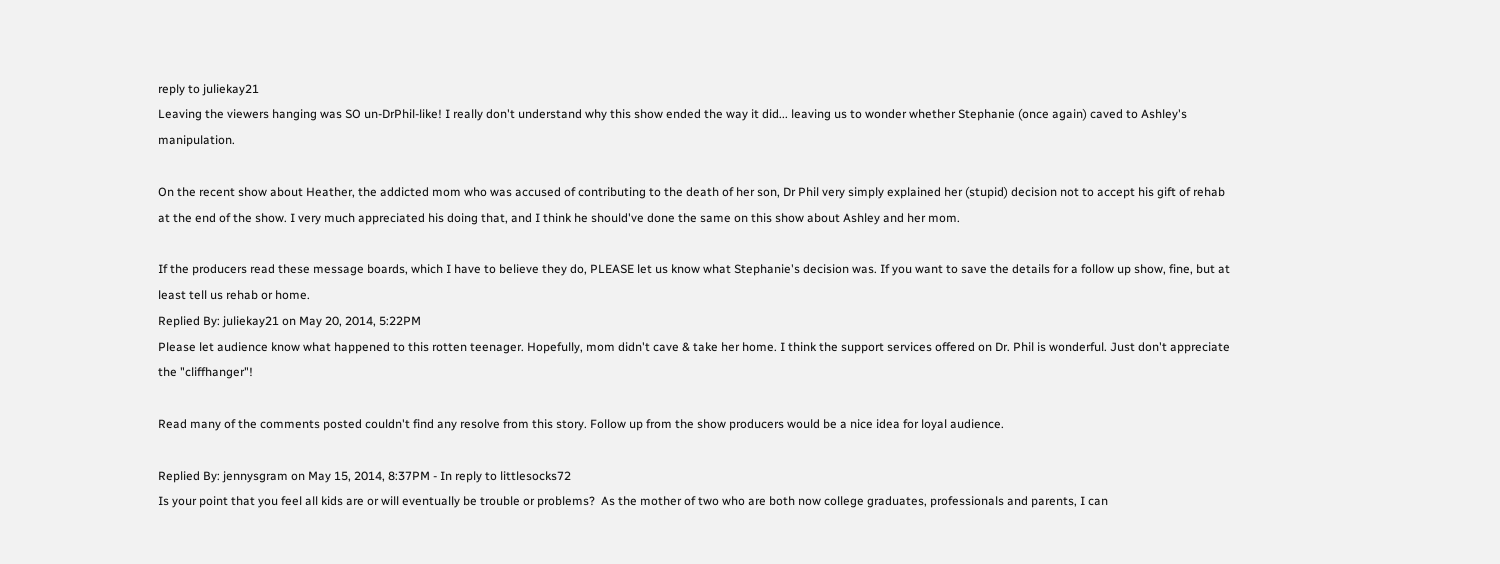reply to juliekay21
Leaving the viewers hanging was SO un-DrPhil-like! I really don't understand why this show ended the way it did... leaving us to wonder whether Stephanie (once again) caved to Ashley's manipulation.

On the recent show about Heather, the addicted mom who was accused of contributing to the death of her son, Dr Phil very simply explained her (stupid) decision not to accept his gift of rehab at the end of the show. I very much appreciated his doing that, and I think he should've done the same on this show about Ashley and her mom.

If the producers read these message boards, which I have to believe they do, PLEASE let us know what Stephanie's decision was. If you want to save the details for a follow up show, fine, but at least tell us rehab or home.
Replied By: juliekay21 on May 20, 2014, 5:22PM
Please let audience know what happened to this rotten teenager. Hopefully, mom didn't cave & take her home. I think the support services offered on Dr. Phil is wonderful. Just don't appreciate the "cliffhanger"!

Read many of the comments posted couldn't find any resolve from this story. Follow up from the show producers would be a nice idea for loyal audience.

Replied By: jennysgram on May 15, 2014, 8:37PM - In reply to littlesocks72
Is your point that you feel all kids are or will eventually be trouble or problems?  As the mother of two who are both now college graduates, professionals and parents, I can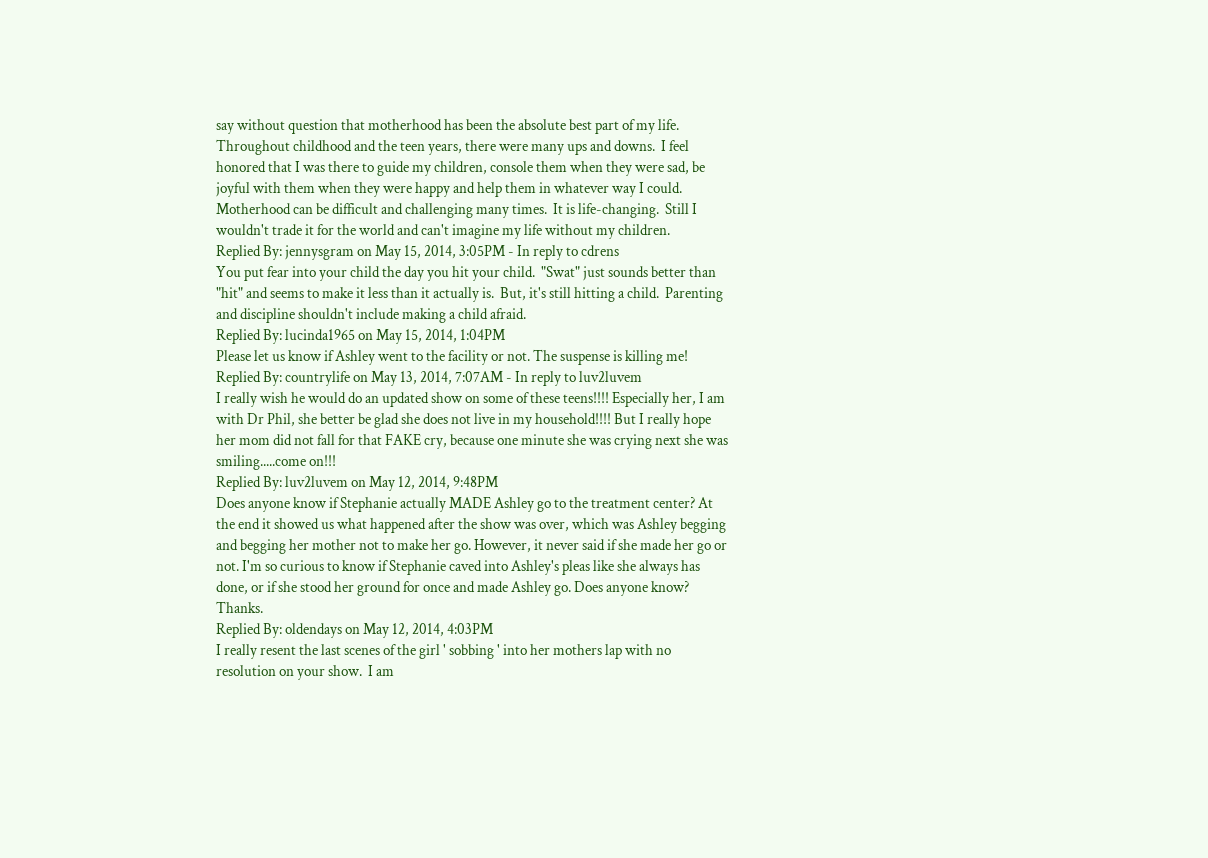say without question that motherhood has been the absolute best part of my life.  Throughout childhood and the teen years, there were many ups and downs.  I feel honored that I was there to guide my children, console them when they were sad, be joyful with them when they were happy and help them in whatever way I could.  Motherhood can be difficult and challenging many times.  It is life-changing.  Still I wouldn't trade it for the world and can't imagine my life without my children.
Replied By: jennysgram on May 15, 2014, 3:05PM - In reply to cdrens
You put fear into your child the day you hit your child.  "Swat" just sounds better than "hit" and seems to make it less than it actually is.  But, it's still hitting a child.  Parenting and discipline shouldn't include making a child afraid.
Replied By: lucinda1965 on May 15, 2014, 1:04PM
Please let us know if Ashley went to the facility or not. The suspense is killing me!
Replied By: countrylife on May 13, 2014, 7:07AM - In reply to luv2luvem
I really wish he would do an updated show on some of these teens!!!! Especially her, I am with Dr Phil, she better be glad she does not live in my household!!!! But I really hope her mom did not fall for that FAKE cry, because one minute she was crying next she was smiling.....come on!!!
Replied By: luv2luvem on May 12, 2014, 9:48PM
Does anyone know if Stephanie actually MADE Ashley go to the treatment center? At the end it showed us what happened after the show was over, which was Ashley begging and begging her mother not to make her go. However, it never said if she made her go or not. I'm so curious to know if Stephanie caved into Ashley's pleas like she always has done, or if she stood her ground for once and made Ashley go. Does anyone know? Thanks.
Replied By: oldendays on May 12, 2014, 4:03PM
I really resent the last scenes of the girl ' sobbing ' into her mothers lap with no resolution on your show.  I am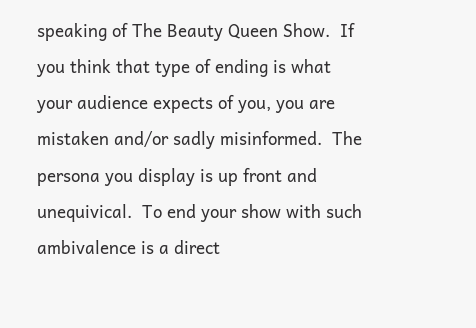speaking of The Beauty Queen Show.  If you think that type of ending is what your audience expects of you, you are mistaken and/or sadly misinformed.  The persona you display is up front and unequivical.  To end your show with such ambivalence is a direct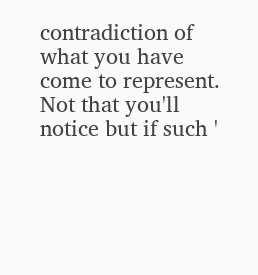contradiction of what you have come to represent.  Not that you'll notice but if such '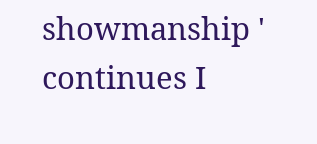showmanship ' continues I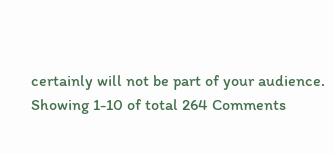certainly will not be part of your audience.
Showing 1-10 of total 264 Comments